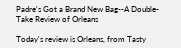Padre's Got a Brand New Bag--A Double-Take Review of Orleans

Today's review is Orleans, from Tasty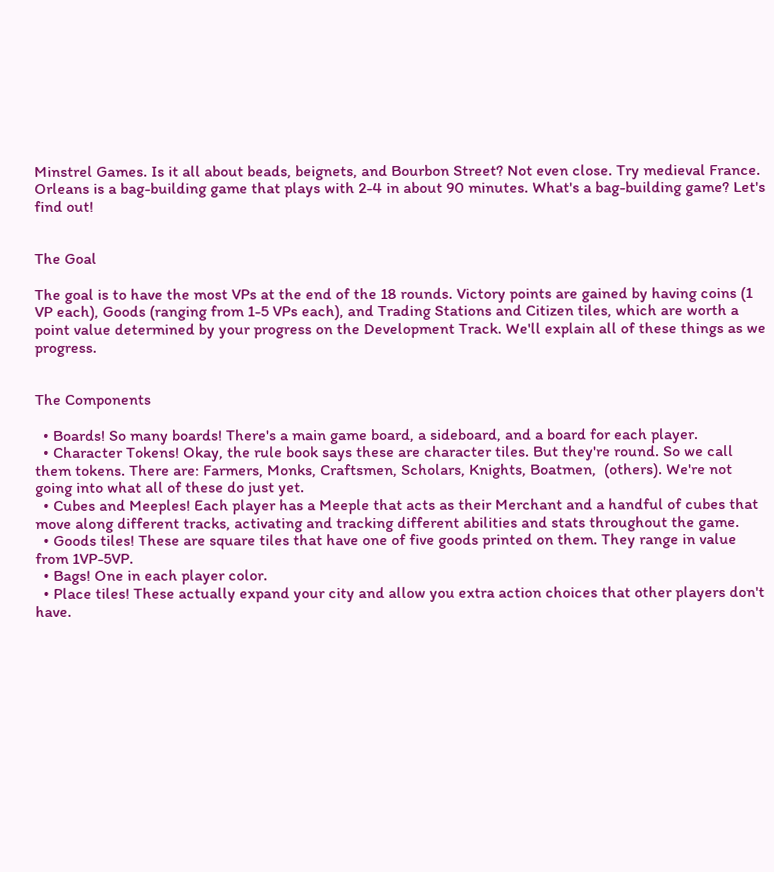Minstrel Games. Is it all about beads, beignets, and Bourbon Street? Not even close. Try medieval France. Orleans is a bag-building game that plays with 2-4 in about 90 minutes. What's a bag-building game? Let's find out!


The Goal

The goal is to have the most VPs at the end of the 18 rounds. Victory points are gained by having coins (1 VP each), Goods (ranging from 1-5 VPs each), and Trading Stations and Citizen tiles, which are worth a point value determined by your progress on the Development Track. We'll explain all of these things as we progress.


The Components

  • Boards! So many boards! There's a main game board, a sideboard, and a board for each player.
  • Character Tokens! Okay, the rule book says these are character tiles. But they're round. So we call them tokens. There are: Farmers, Monks, Craftsmen, Scholars, Knights, Boatmen,  (others). We're not going into what all of these do just yet.
  • Cubes and Meeples! Each player has a Meeple that acts as their Merchant and a handful of cubes that move along different tracks, activating and tracking different abilities and stats throughout the game.
  • Goods tiles! These are square tiles that have one of five goods printed on them. They range in value from 1VP-5VP.
  • Bags! One in each player color.
  • Place tiles! These actually expand your city and allow you extra action choices that other players don't have.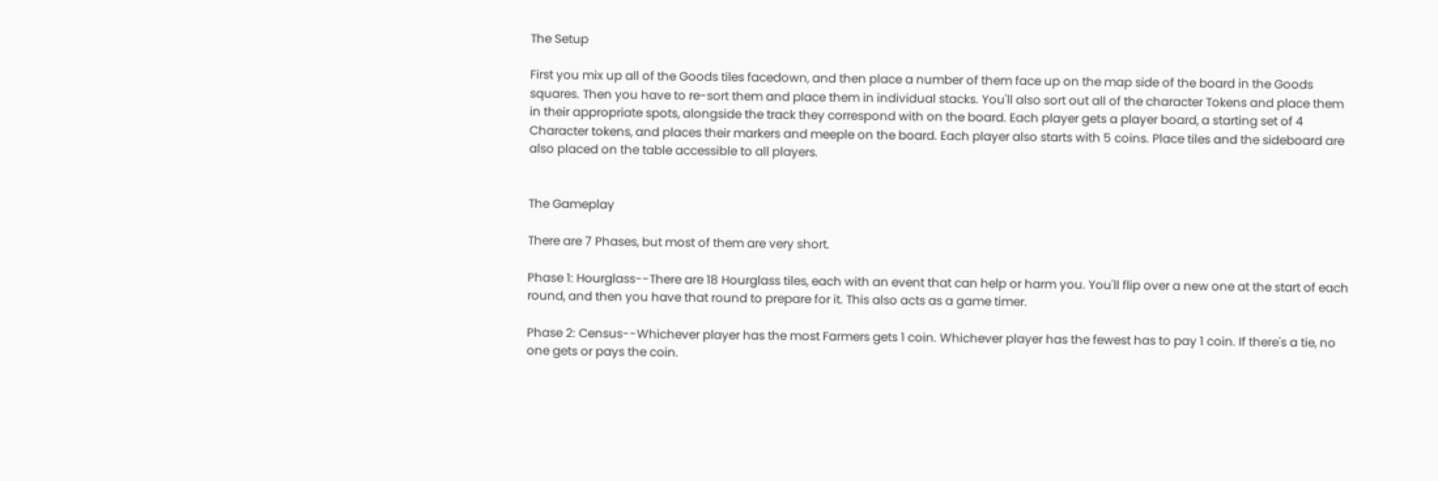The Setup

First you mix up all of the Goods tiles facedown, and then place a number of them face up on the map side of the board in the Goods squares. Then you have to re-sort them and place them in individual stacks. You'll also sort out all of the character Tokens and place them in their appropriate spots, alongside the track they correspond with on the board. Each player gets a player board, a starting set of 4 Character tokens, and places their markers and meeple on the board. Each player also starts with 5 coins. Place tiles and the sideboard are also placed on the table accessible to all players.


The Gameplay

There are 7 Phases, but most of them are very short.

Phase 1: Hourglass--There are 18 Hourglass tiles, each with an event that can help or harm you. You'll flip over a new one at the start of each round, and then you have that round to prepare for it. This also acts as a game timer.

Phase 2: Census--Whichever player has the most Farmers gets 1 coin. Whichever player has the fewest has to pay 1 coin. If there's a tie, no one gets or pays the coin.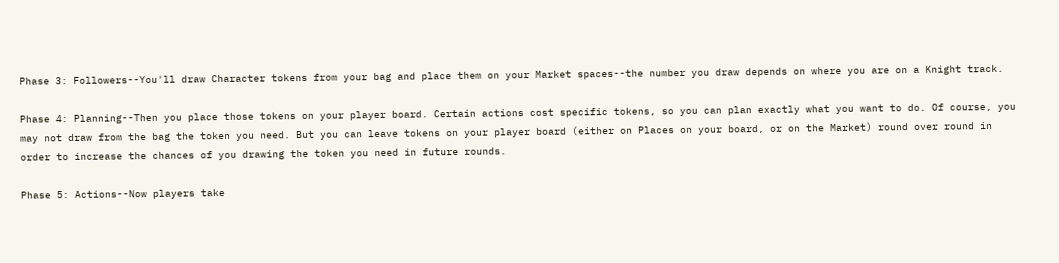Phase 3: Followers--You'll draw Character tokens from your bag and place them on your Market spaces--the number you draw depends on where you are on a Knight track.

Phase 4: Planning--Then you place those tokens on your player board. Certain actions cost specific tokens, so you can plan exactly what you want to do. Of course, you may not draw from the bag the token you need. But you can leave tokens on your player board (either on Places on your board, or on the Market) round over round in order to increase the chances of you drawing the token you need in future rounds.

Phase 5: Actions--Now players take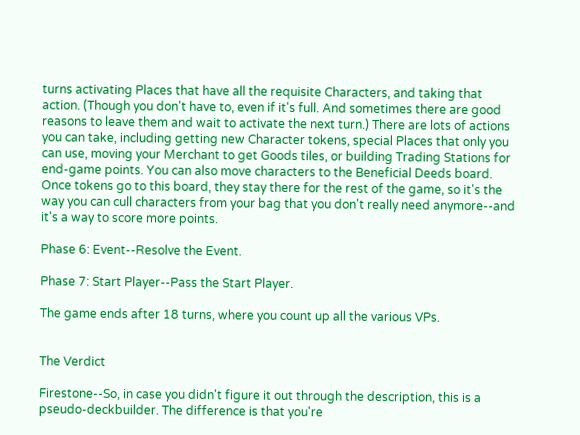turns activating Places that have all the requisite Characters, and taking that action. (Though you don't have to, even if it's full. And sometimes there are good reasons to leave them and wait to activate the next turn.) There are lots of actions you can take, including getting new Character tokens, special Places that only you can use, moving your Merchant to get Goods tiles, or building Trading Stations for end-game points. You can also move characters to the Beneficial Deeds board. Once tokens go to this board, they stay there for the rest of the game, so it's the way you can cull characters from your bag that you don't really need anymore--and it's a way to score more points.

Phase 6: Event--Resolve the Event.

Phase 7: Start Player--Pass the Start Player.

The game ends after 18 turns, where you count up all the various VPs.


The Verdict

Firestone--So, in case you didn't figure it out through the description, this is a pseudo-deckbuilder. The difference is that you're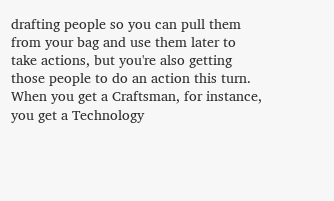drafting people so you can pull them from your bag and use them later to take actions, but you're also getting those people to do an action this turn. When you get a Craftsman, for instance, you get a Technology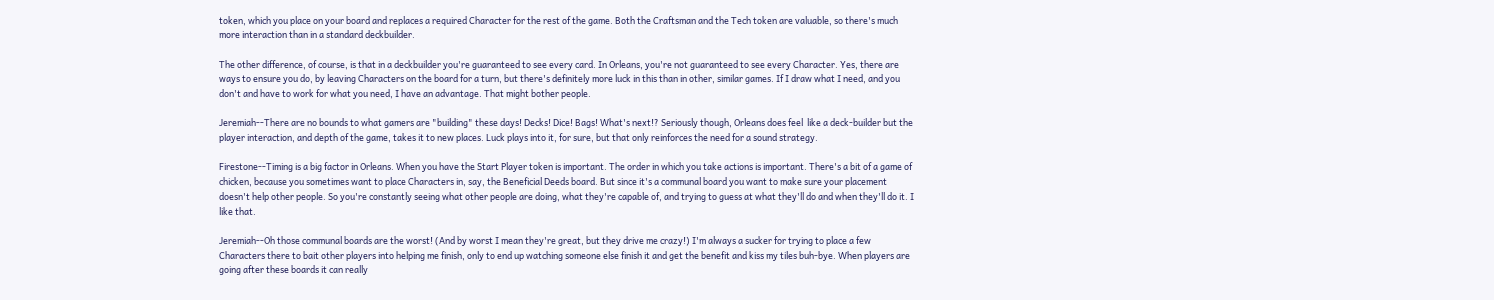token, which you place on your board and replaces a required Character for the rest of the game. Both the Craftsman and the Tech token are valuable, so there's much more interaction than in a standard deckbuilder.

The other difference, of course, is that in a deckbuilder you're guaranteed to see every card. In Orleans, you're not guaranteed to see every Character. Yes, there are ways to ensure you do, by leaving Characters on the board for a turn, but there's definitely more luck in this than in other, similar games. If I draw what I need, and you don't and have to work for what you need, I have an advantage. That might bother people.

Jeremiah--There are no bounds to what gamers are "building" these days! Decks! Dice! Bags! What's next!? Seriously though, Orleans does feel  like a deck-builder but the player interaction, and depth of the game, takes it to new places. Luck plays into it, for sure, but that only reinforces the need for a sound strategy.

Firestone--Timing is a big factor in Orleans. When you have the Start Player token is important. The order in which you take actions is important. There's a bit of a game of chicken, because you sometimes want to place Characters in, say, the Beneficial Deeds board. But since it's a communal board you want to make sure your placement doesn't help other people. So you're constantly seeing what other people are doing, what they're capable of, and trying to guess at what they'll do and when they'll do it. I like that.

Jeremiah--Oh those communal boards are the worst! (And by worst I mean they're great, but they drive me crazy!) I'm always a sucker for trying to place a few Characters there to bait other players into helping me finish, only to end up watching someone else finish it and get the benefit and kiss my tiles buh-bye. When players are going after these boards it can really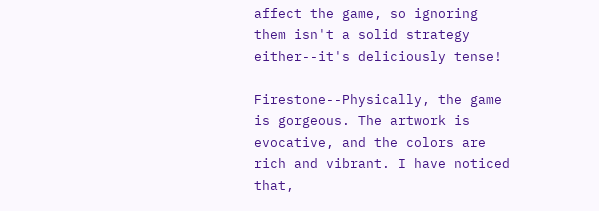affect the game, so ignoring them isn't a solid strategy either--it's deliciously tense!

Firestone--Physically, the game is gorgeous. The artwork is evocative, and the colors are rich and vibrant. I have noticed that,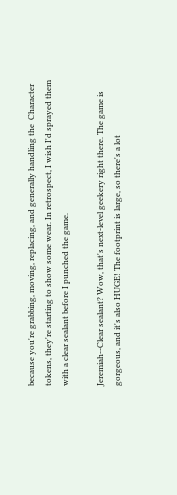because you're grabbing, moving, replacing, and generally handling the  Character tokens, they're starting to show some wear. In retrospect, I wish I'd sprayed them with a clear sealant before I punched the game.

Jeremiah--Clear sealant? Wow, that's next-level geekery right there. The game is gorgeous, and it's also HUGE! The footprint is large, so there's a lot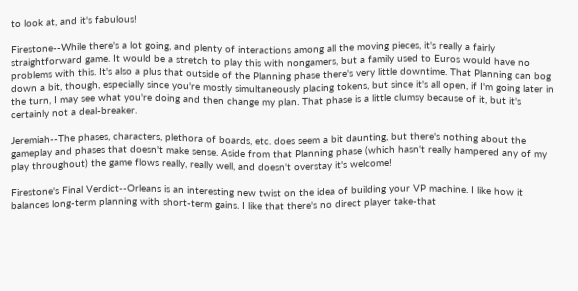to look at, and it's fabulous!

Firestone--While there's a lot going, and plenty of interactions among all the moving pieces, it's really a fairly straightforward game. It would be a stretch to play this with nongamers, but a family used to Euros would have no problems with this. It's also a plus that outside of the Planning phase there's very little downtime. That Planning can bog down a bit, though, especially since you're mostly simultaneously placing tokens, but since it's all open, if I'm going later in the turn, I may see what you're doing and then change my plan. That phase is a little clumsy because of it, but it's certainly not a deal-breaker.

Jeremiah--The phases, characters, plethora of boards, etc. does seem a bit daunting, but there's nothing about the gameplay and phases that doesn't make sense. Aside from that Planning phase (which hasn't really hampered any of my play throughout) the game flows really, really well, and doesn't overstay it's welcome!

Firestone's Final Verdict--Orleans is an interesting new twist on the idea of building your VP machine. I like how it balances long-term planning with short-term gains. I like that there's no direct player take-that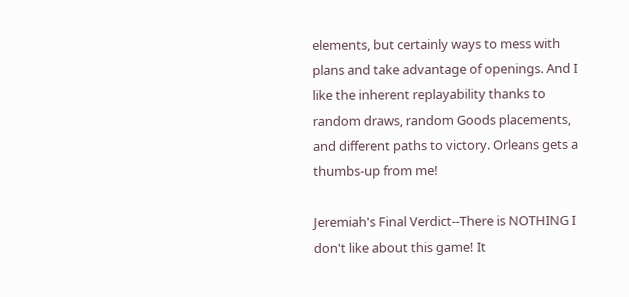elements, but certainly ways to mess with plans and take advantage of openings. And I like the inherent replayability thanks to random draws, random Goods placements, and different paths to victory. Orleans gets a thumbs-up from me!

Jeremiah's Final Verdict--There is NOTHING I don't like about this game! It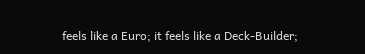feels like a Euro; it feels like a Deck-Builder;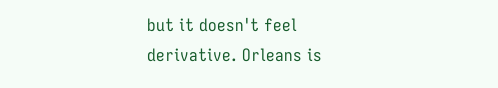but it doesn't feel derivative. Orleans is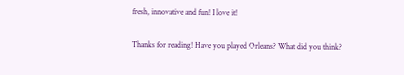fresh, innovative and fun! I love it!

Thanks for reading! Have you played Orleans? What did you think?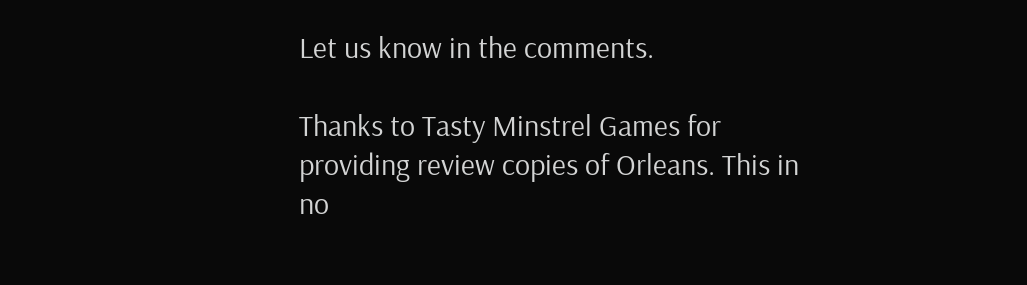Let us know in the comments.

Thanks to Tasty Minstrel Games for providing review copies of Orleans. This in no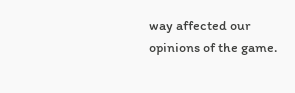way affected our opinions of the game.